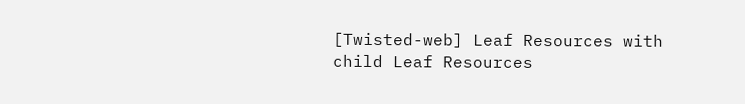[Twisted-web] Leaf Resources with child Leaf Resources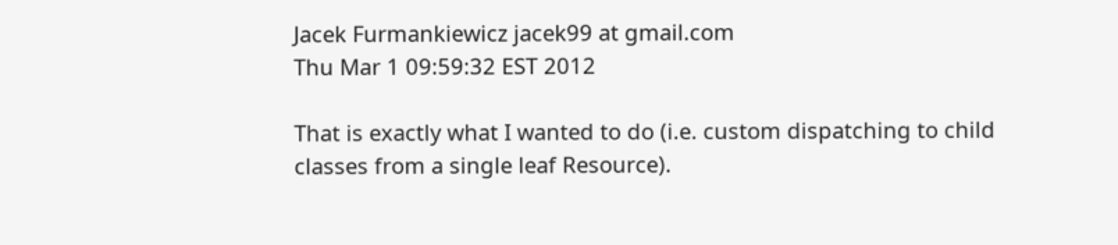Jacek Furmankiewicz jacek99 at gmail.com
Thu Mar 1 09:59:32 EST 2012

That is exactly what I wanted to do (i.e. custom dispatching to child
classes from a single leaf Resource).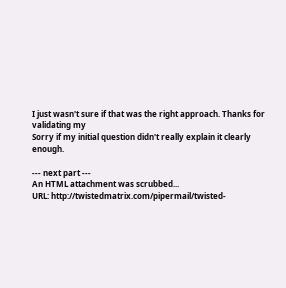I just wasn't sure if that was the right approach. Thanks for validating my
Sorry if my initial question didn't really explain it clearly enough.

--- next part ---
An HTML attachment was scrubbed...
URL: http://twistedmatrix.com/pipermail/twisted-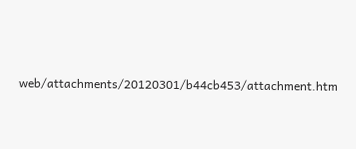web/attachments/20120301/b44cb453/attachment.htm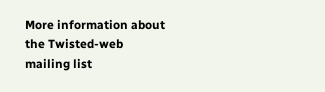More information about the Twisted-web mailing list